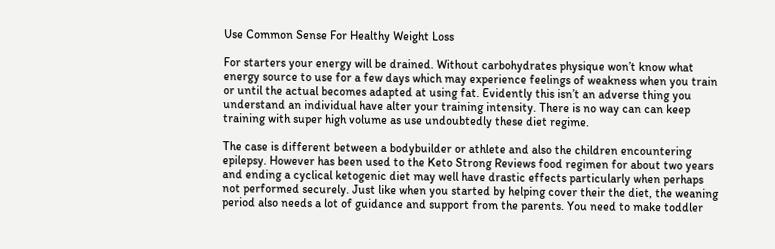Use Common Sense For Healthy Weight Loss

For starters your energy will be drained. Without carbohydrates physique won’t know what energy source to use for a few days which may experience feelings of weakness when you train or until the actual becomes adapted at using fat. Evidently this isn’t an adverse thing you understand an individual have alter your training intensity. There is no way can can keep training with super high volume as use undoubtedly these diet regime.

The case is different between a bodybuilder or athlete and also the children encountering epilepsy. However has been used to the Keto Strong Reviews food regimen for about two years and ending a cyclical ketogenic diet may well have drastic effects particularly when perhaps not performed securely. Just like when you started by helping cover their the diet, the weaning period also needs a lot of guidance and support from the parents. You need to make toddler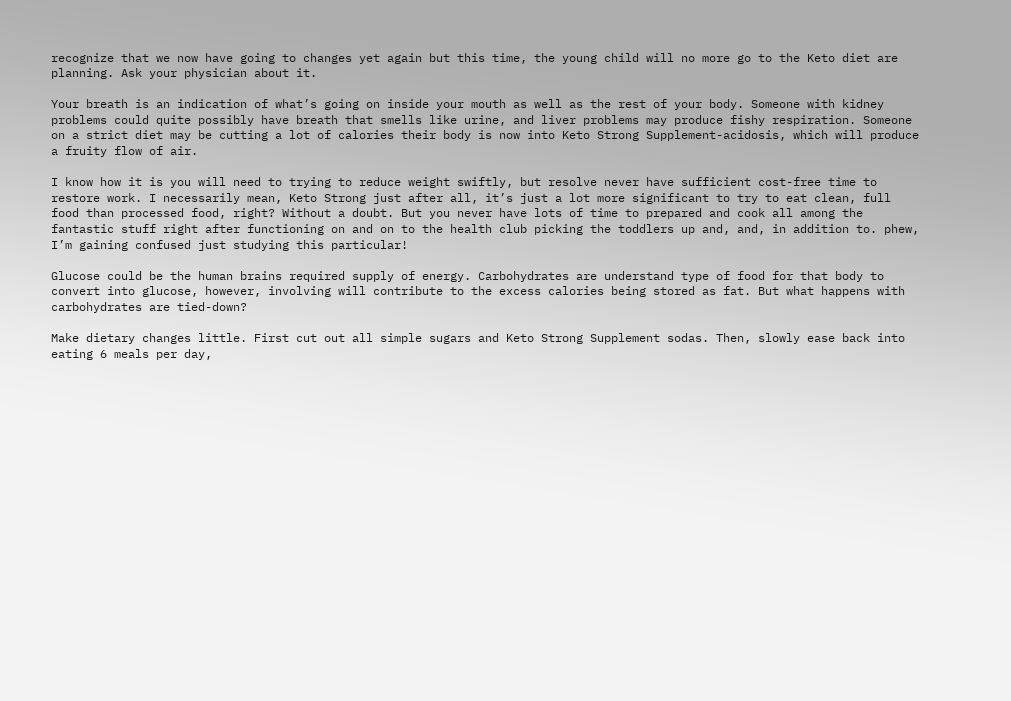recognize that we now have going to changes yet again but this time, the young child will no more go to the Keto diet are planning. Ask your physician about it.

Your breath is an indication of what’s going on inside your mouth as well as the rest of your body. Someone with kidney problems could quite possibly have breath that smells like urine, and liver problems may produce fishy respiration. Someone on a strict diet may be cutting a lot of calories their body is now into Keto Strong Supplement-acidosis, which will produce a fruity flow of air.

I know how it is you will need to trying to reduce weight swiftly, but resolve never have sufficient cost-free time to restore work. I necessarily mean, Keto Strong just after all, it’s just a lot more significant to try to eat clean, full food than processed food, right? Without a doubt. But you never have lots of time to prepared and cook all among the fantastic stuff right after functioning on and on to the health club picking the toddlers up and, and, in addition to. phew, I’m gaining confused just studying this particular!

Glucose could be the human brains required supply of energy. Carbohydrates are understand type of food for that body to convert into glucose, however, involving will contribute to the excess calories being stored as fat. But what happens with carbohydrates are tied-down?

Make dietary changes little. First cut out all simple sugars and Keto Strong Supplement sodas. Then, slowly ease back into eating 6 meals per day,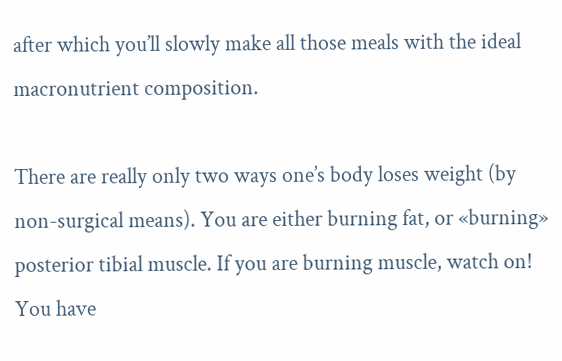after which you’ll slowly make all those meals with the ideal macronutrient composition.

There are really only two ways one’s body loses weight (by non-surgical means). You are either burning fat, or «burning» posterior tibial muscle. If you are burning muscle, watch on! You have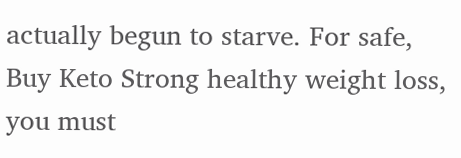actually begun to starve. For safe, Buy Keto Strong healthy weight loss, you must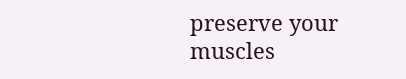preserve your muscles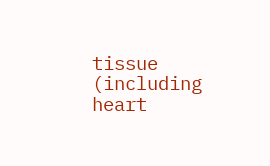tissue (including heart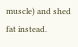muscle) and shed fat instead.